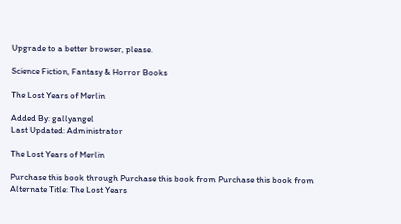Upgrade to a better browser, please.

Science Fiction, Fantasy & Horror Books

The Lost Years of Merlin

Added By: gallyangel
Last Updated: Administrator

The Lost Years of Merlin

Purchase this book through Purchase this book from Purchase this book from
Alternate Title: The Lost Years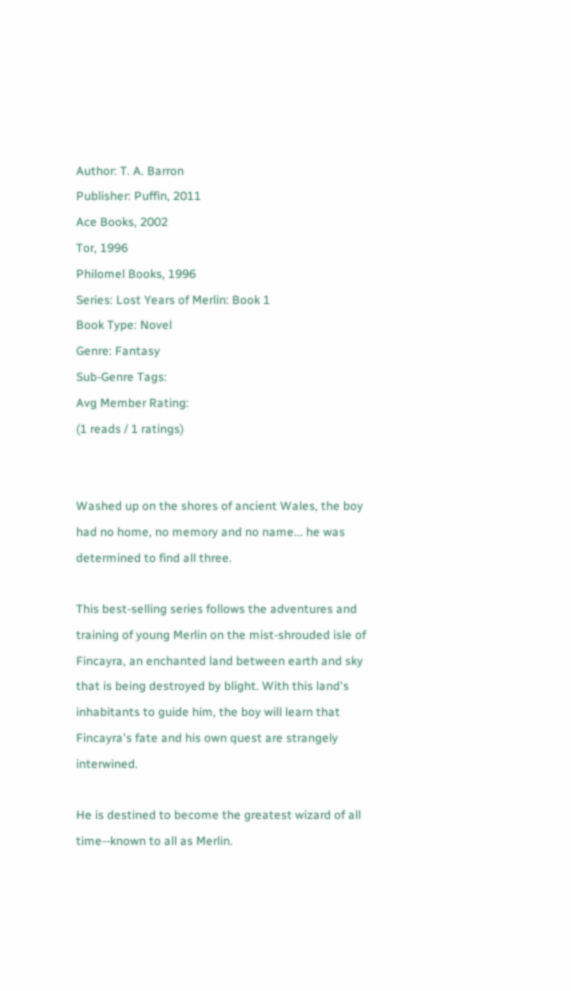Author: T. A. Barron
Publisher: Puffin, 2011
Ace Books, 2002
Tor, 1996
Philomel Books, 1996
Series: Lost Years of Merlin: Book 1
Book Type: Novel
Genre: Fantasy
Sub-Genre Tags:
Avg Member Rating:
(1 reads / 1 ratings)


Washed up on the shores of ancient Wales, the boy had no home, no memory and no name... he was determined to find all three.

This best-selling series follows the adventures and training of young Merlin on the mist-shrouded isle of Fincayra, an enchanted land between earth and sky that is being destroyed by blight. With this land's inhabitants to guide him, the boy will learn that Fincayra's fate and his own quest are strangely interwined.

He is destined to become the greatest wizard of all time--known to all as Merlin.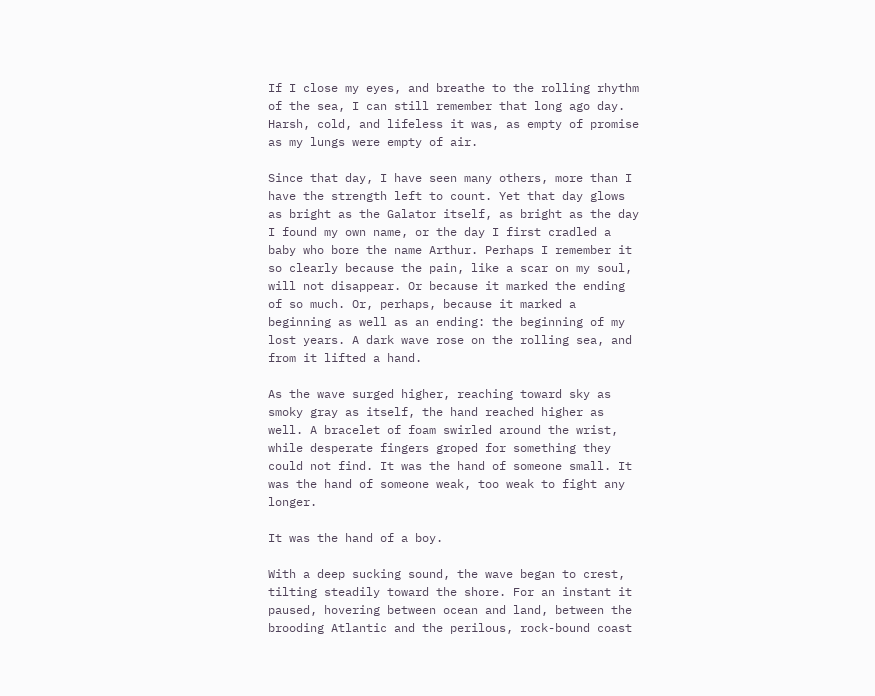If I close my eyes, and breathe to the rolling rhythm of the sea, I can still remember that long ago day. Harsh, cold, and lifeless it was, as empty of promise as my lungs were empty of air.

Since that day, I have seen many others, more than I have the strength left to count. Yet that day glows as bright as the Galator itself, as bright as the day I found my own name, or the day I first cradled a baby who bore the name Arthur. Perhaps I remember it so clearly because the pain, like a scar on my soul, will not disappear. Or because it marked the ending of so much. Or, perhaps, because it marked a beginning as well as an ending: the beginning of my lost years. A dark wave rose on the rolling sea, and from it lifted a hand.

As the wave surged higher, reaching toward sky as smoky gray as itself, the hand reached higher as well. A bracelet of foam swirled around the wrist, while desperate fingers groped for something they could not find. It was the hand of someone small. It was the hand of someone weak, too weak to fight any longer.

It was the hand of a boy.

With a deep sucking sound, the wave began to crest, tilting steadily toward the shore. For an instant it paused, hovering between ocean and land, between the brooding Atlantic and the perilous, rock-bound coast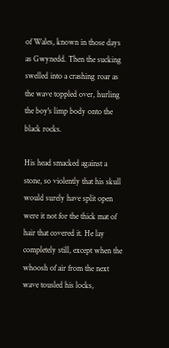of Wales, known in those days as Gwynedd. Then the sucking swelled into a crashing roar as the wave toppled over, hurling the boy's limp body onto the black rocks.

His head smacked against a stone, so violently that his skull would surely have split open were it not for the thick mat of hair that covered it. He lay completely still, except when the whoosh of air from the next wave tousled his locks,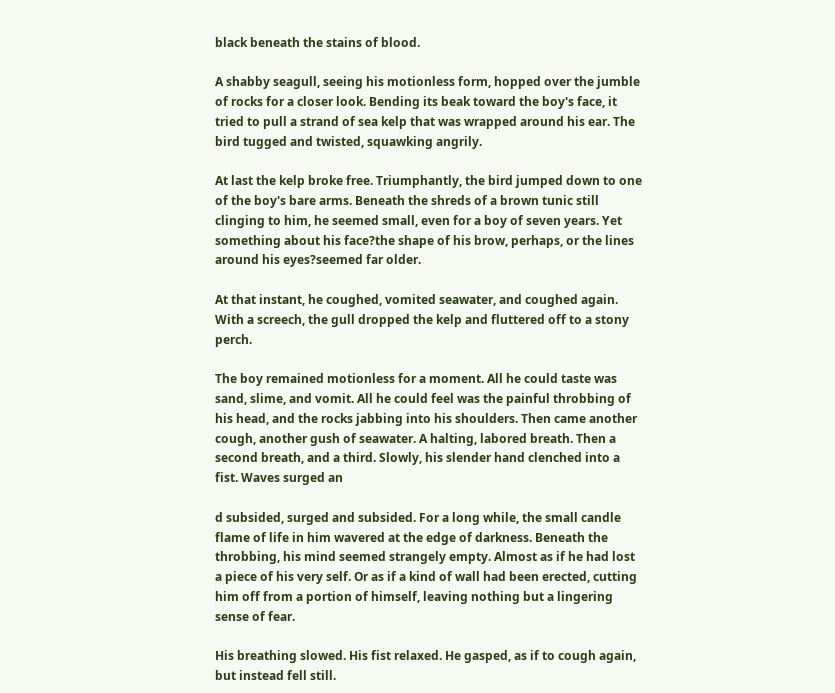black beneath the stains of blood.

A shabby seagull, seeing his motionless form, hopped over the jumble of rocks for a closer look. Bending its beak toward the boy's face, it tried to pull a strand of sea kelp that was wrapped around his ear. The bird tugged and twisted, squawking angrily.

At last the kelp broke free. Triumphantly, the bird jumped down to one of the boy's bare arms. Beneath the shreds of a brown tunic still clinging to him, he seemed small, even for a boy of seven years. Yet something about his face?the shape of his brow, perhaps, or the lines around his eyes?seemed far older.

At that instant, he coughed, vomited seawater, and coughed again. With a screech, the gull dropped the kelp and fluttered off to a stony perch.

The boy remained motionless for a moment. All he could taste was sand, slime, and vomit. All he could feel was the painful throbbing of his head, and the rocks jabbing into his shoulders. Then came another cough, another gush of seawater. A halting, labored breath. Then a second breath, and a third. Slowly, his slender hand clenched into a fist. Waves surged an

d subsided, surged and subsided. For a long while, the small candle flame of life in him wavered at the edge of darkness. Beneath the throbbing, his mind seemed strangely empty. Almost as if he had lost a piece of his very self. Or as if a kind of wall had been erected, cutting him off from a portion of himself, leaving nothing but a lingering sense of fear.

His breathing slowed. His fist relaxed. He gasped, as if to cough again, but instead fell still.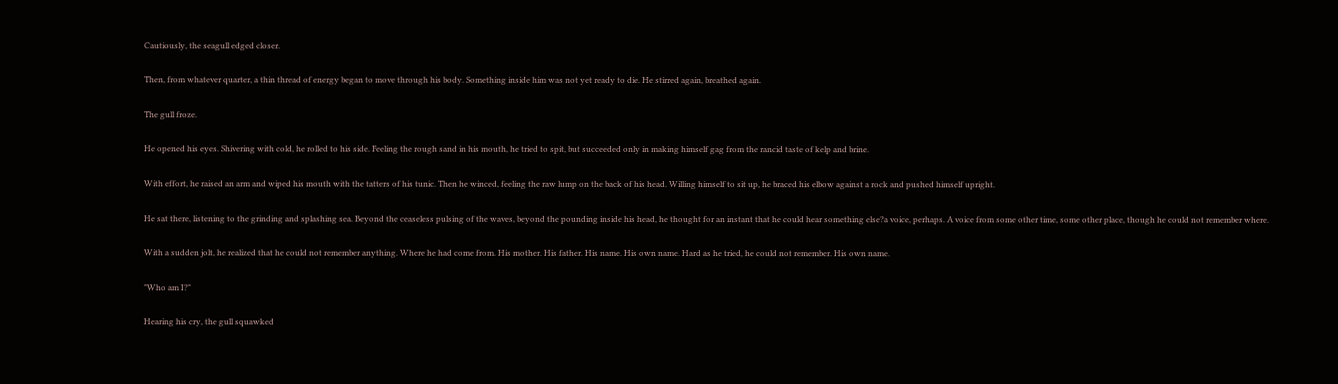Cautiously, the seagull edged closer.

Then, from whatever quarter, a thin thread of energy began to move through his body. Something inside him was not yet ready to die. He stirred again, breathed again.

The gull froze.

He opened his eyes. Shivering with cold, he rolled to his side. Feeling the rough sand in his mouth, he tried to spit, but succeeded only in making himself gag from the rancid taste of kelp and brine.

With effort, he raised an arm and wiped his mouth with the tatters of his tunic. Then he winced, feeling the raw lump on the back of his head. Willing himself to sit up, he braced his elbow against a rock and pushed himself upright.

He sat there, listening to the grinding and splashing sea. Beyond the ceaseless pulsing of the waves, beyond the pounding inside his head, he thought for an instant that he could hear something else?a voice, perhaps. A voice from some other time, some other place, though he could not remember where.

With a sudden jolt, he realized that he could not remember anything. Where he had come from. His mother. His father. His name. His own name. Hard as he tried, he could not remember. His own name.

"Who am I?"

Hearing his cry, the gull squawked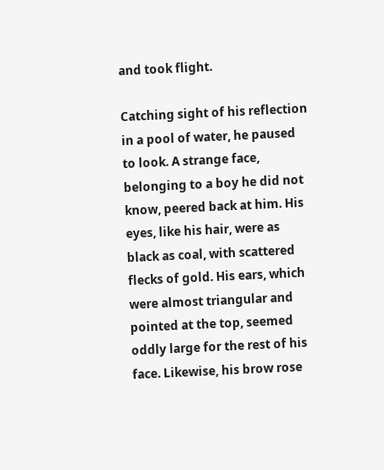and took flight.

Catching sight of his reflection in a pool of water, he paused to look. A strange face, belonging to a boy he did not know, peered back at him. His eyes, like his hair, were as black as coal, with scattered flecks of gold. His ears, which were almost triangular and pointed at the top, seemed oddly large for the rest of his face. Likewise, his brow rose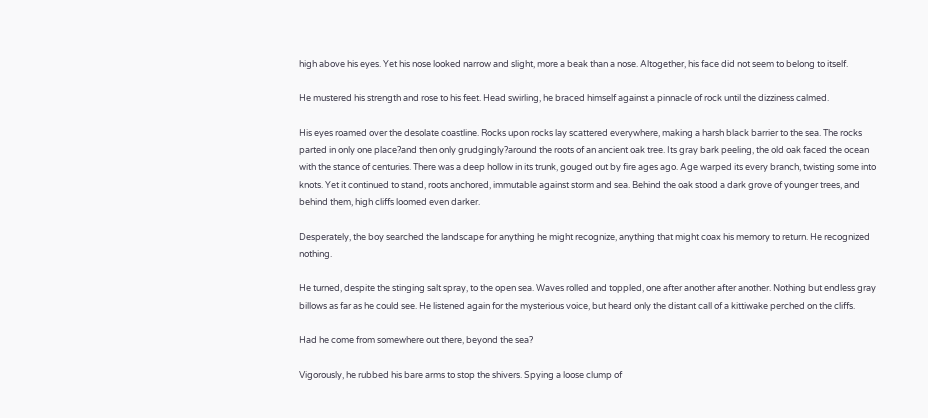high above his eyes. Yet his nose looked narrow and slight, more a beak than a nose. Altogether, his face did not seem to belong to itself.

He mustered his strength and rose to his feet. Head swirling, he braced himself against a pinnacle of rock until the dizziness calmed.

His eyes roamed over the desolate coastline. Rocks upon rocks lay scattered everywhere, making a harsh black barrier to the sea. The rocks parted in only one place?and then only grudgingly?around the roots of an ancient oak tree. Its gray bark peeling, the old oak faced the ocean with the stance of centuries. There was a deep hollow in its trunk, gouged out by fire ages ago. Age warped its every branch, twisting some into knots. Yet it continued to stand, roots anchored, immutable against storm and sea. Behind the oak stood a dark grove of younger trees, and behind them, high cliffs loomed even darker.

Desperately, the boy searched the landscape for anything he might recognize, anything that might coax his memory to return. He recognized nothing.

He turned, despite the stinging salt spray, to the open sea. Waves rolled and toppled, one after another after another. Nothing but endless gray billows as far as he could see. He listened again for the mysterious voice, but heard only the distant call of a kittiwake perched on the cliffs.

Had he come from somewhere out there, beyond the sea?

Vigorously, he rubbed his bare arms to stop the shivers. Spying a loose clump of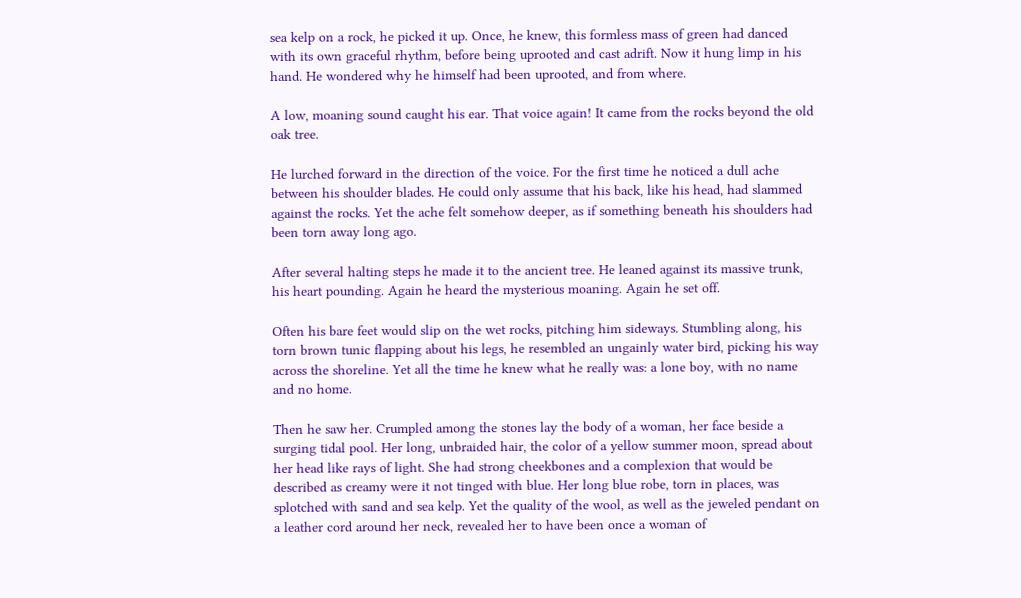sea kelp on a rock, he picked it up. Once, he knew, this formless mass of green had danced with its own graceful rhythm, before being uprooted and cast adrift. Now it hung limp in his hand. He wondered why he himself had been uprooted, and from where.

A low, moaning sound caught his ear. That voice again! It came from the rocks beyond the old oak tree.

He lurched forward in the direction of the voice. For the first time he noticed a dull ache between his shoulder blades. He could only assume that his back, like his head, had slammed against the rocks. Yet the ache felt somehow deeper, as if something beneath his shoulders had been torn away long ago.

After several halting steps he made it to the ancient tree. He leaned against its massive trunk, his heart pounding. Again he heard the mysterious moaning. Again he set off.

Often his bare feet would slip on the wet rocks, pitching him sideways. Stumbling along, his torn brown tunic flapping about his legs, he resembled an ungainly water bird, picking his way across the shoreline. Yet all the time he knew what he really was: a lone boy, with no name and no home.

Then he saw her. Crumpled among the stones lay the body of a woman, her face beside a surging tidal pool. Her long, unbraided hair, the color of a yellow summer moon, spread about her head like rays of light. She had strong cheekbones and a complexion that would be described as creamy were it not tinged with blue. Her long blue robe, torn in places, was splotched with sand and sea kelp. Yet the quality of the wool, as well as the jeweled pendant on a leather cord around her neck, revealed her to have been once a woman of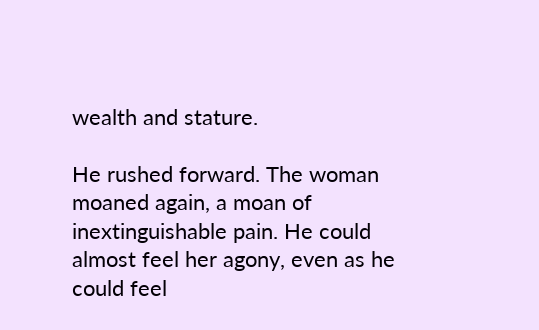wealth and stature.

He rushed forward. The woman moaned again, a moan of inextinguishable pain. He could almost feel her agony, even as he could feel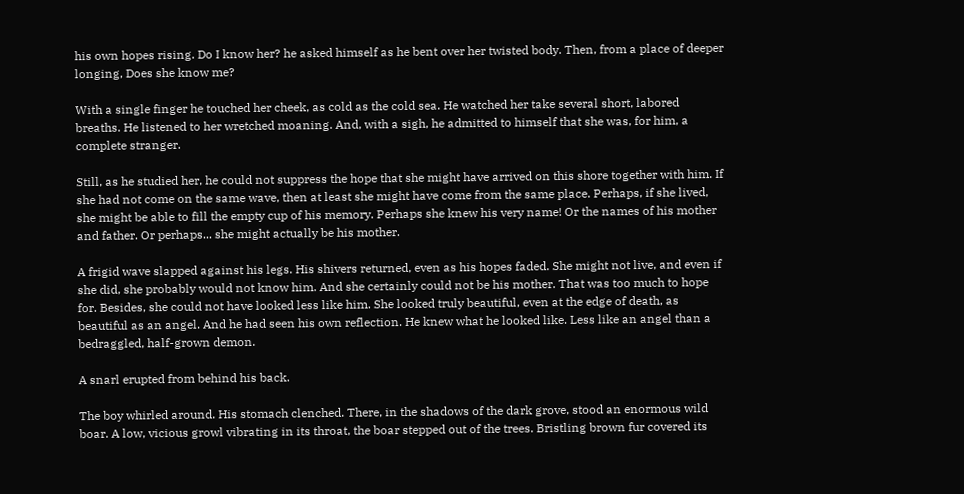his own hopes rising. Do I know her? he asked himself as he bent over her twisted body. Then, from a place of deeper longing, Does she know me?

With a single finger he touched her cheek, as cold as the cold sea. He watched her take several short, labored breaths. He listened to her wretched moaning. And, with a sigh, he admitted to himself that she was, for him, a complete stranger.

Still, as he studied her, he could not suppress the hope that she might have arrived on this shore together with him. If she had not come on the same wave, then at least she might have come from the same place. Perhaps, if she lived, she might be able to fill the empty cup of his memory. Perhaps she knew his very name! Or the names of his mother and father. Or perhaps... she might actually be his mother.

A frigid wave slapped against his legs. His shivers returned, even as his hopes faded. She might not live, and even if she did, she probably would not know him. And she certainly could not be his mother. That was too much to hope for. Besides, she could not have looked less like him. She looked truly beautiful, even at the edge of death, as beautiful as an angel. And he had seen his own reflection. He knew what he looked like. Less like an angel than a bedraggled, half-grown demon.

A snarl erupted from behind his back.

The boy whirled around. His stomach clenched. There, in the shadows of the dark grove, stood an enormous wild boar. A low, vicious growl vibrating in its throat, the boar stepped out of the trees. Bristling brown fur covered its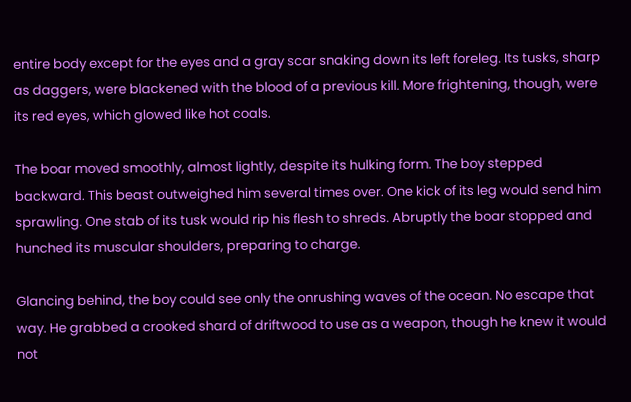entire body except for the eyes and a gray scar snaking down its left foreleg. Its tusks, sharp as daggers, were blackened with the blood of a previous kill. More frightening, though, were its red eyes, which glowed like hot coals.

The boar moved smoothly, almost lightly, despite its hulking form. The boy stepped backward. This beast outweighed him several times over. One kick of its leg would send him sprawling. One stab of its tusk would rip his flesh to shreds. Abruptly the boar stopped and hunched its muscular shoulders, preparing to charge.

Glancing behind, the boy could see only the onrushing waves of the ocean. No escape that way. He grabbed a crooked shard of driftwood to use as a weapon, though he knew it would not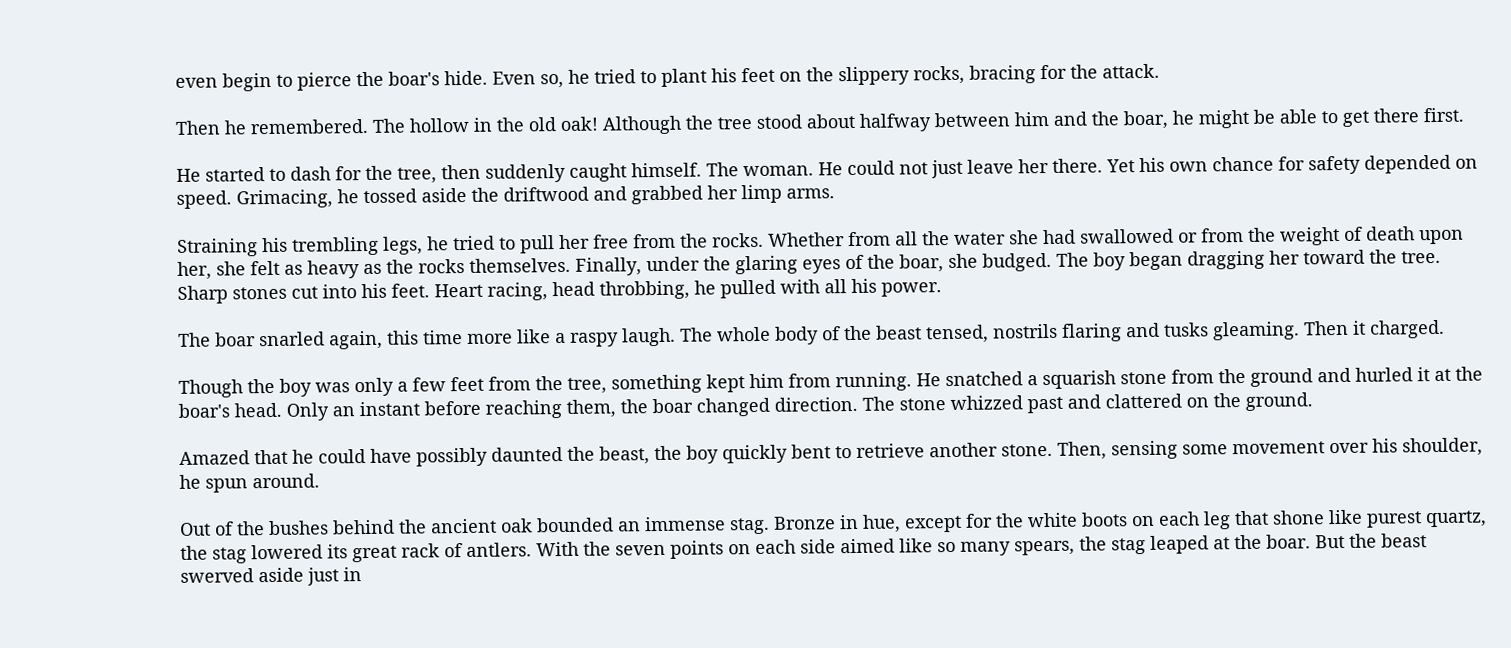even begin to pierce the boar's hide. Even so, he tried to plant his feet on the slippery rocks, bracing for the attack.

Then he remembered. The hollow in the old oak! Although the tree stood about halfway between him and the boar, he might be able to get there first.

He started to dash for the tree, then suddenly caught himself. The woman. He could not just leave her there. Yet his own chance for safety depended on speed. Grimacing, he tossed aside the driftwood and grabbed her limp arms.

Straining his trembling legs, he tried to pull her free from the rocks. Whether from all the water she had swallowed or from the weight of death upon her, she felt as heavy as the rocks themselves. Finally, under the glaring eyes of the boar, she budged. The boy began dragging her toward the tree. Sharp stones cut into his feet. Heart racing, head throbbing, he pulled with all his power.

The boar snarled again, this time more like a raspy laugh. The whole body of the beast tensed, nostrils flaring and tusks gleaming. Then it charged.

Though the boy was only a few feet from the tree, something kept him from running. He snatched a squarish stone from the ground and hurled it at the boar's head. Only an instant before reaching them, the boar changed direction. The stone whizzed past and clattered on the ground.

Amazed that he could have possibly daunted the beast, the boy quickly bent to retrieve another stone. Then, sensing some movement over his shoulder, he spun around.

Out of the bushes behind the ancient oak bounded an immense stag. Bronze in hue, except for the white boots on each leg that shone like purest quartz, the stag lowered its great rack of antlers. With the seven points on each side aimed like so many spears, the stag leaped at the boar. But the beast swerved aside just in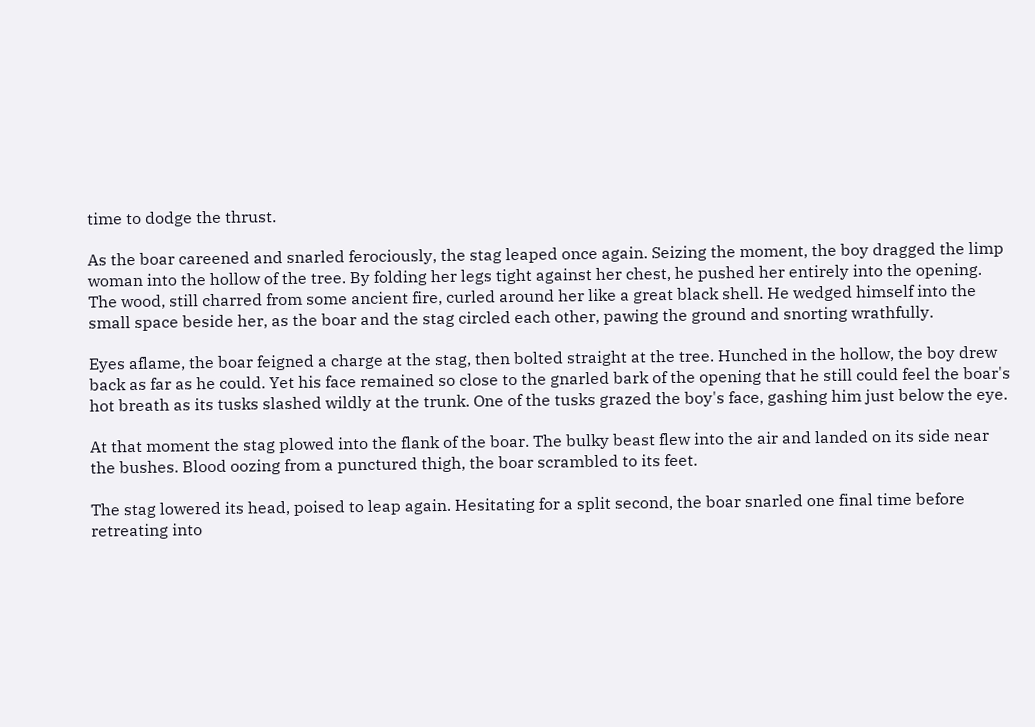time to dodge the thrust.

As the boar careened and snarled ferociously, the stag leaped once again. Seizing the moment, the boy dragged the limp woman into the hollow of the tree. By folding her legs tight against her chest, he pushed her entirely into the opening. The wood, still charred from some ancient fire, curled around her like a great black shell. He wedged himself into the small space beside her, as the boar and the stag circled each other, pawing the ground and snorting wrathfully.

Eyes aflame, the boar feigned a charge at the stag, then bolted straight at the tree. Hunched in the hollow, the boy drew back as far as he could. Yet his face remained so close to the gnarled bark of the opening that he still could feel the boar's hot breath as its tusks slashed wildly at the trunk. One of the tusks grazed the boy's face, gashing him just below the eye.

At that moment the stag plowed into the flank of the boar. The bulky beast flew into the air and landed on its side near the bushes. Blood oozing from a punctured thigh, the boar scrambled to its feet.

The stag lowered its head, poised to leap again. Hesitating for a split second, the boar snarled one final time before retreating into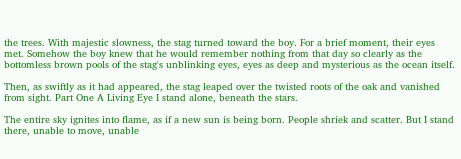the trees. With majestic slowness, the stag turned toward the boy. For a brief moment, their eyes met. Somehow the boy knew that he would remember nothing from that day so clearly as the bottomless brown pools of the stag's unblinking eyes, eyes as deep and mysterious as the ocean itself.

Then, as swiftly as it had appeared, the stag leaped over the twisted roots of the oak and vanished from sight. Part One A Living Eye I stand alone, beneath the stars.

The entire sky ignites into flame, as if a new sun is being born. People shriek and scatter. But I stand there, unable to move, unable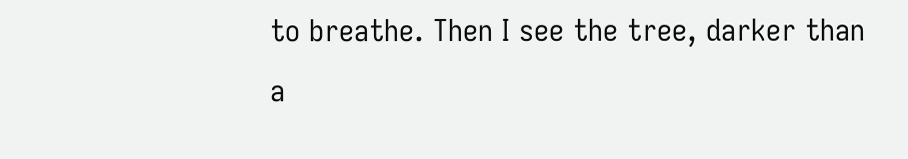to breathe. Then I see the tree, darker than a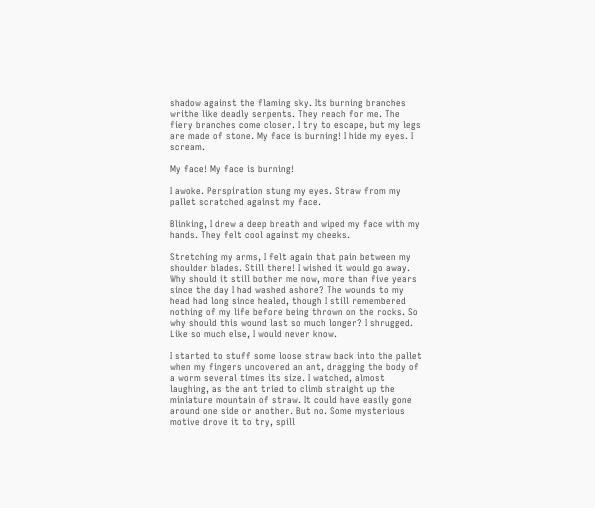shadow against the flaming sky. Its burning branches writhe like deadly serpents. They reach for me. The fiery branches come closer. I try to escape, but my legs are made of stone. My face is burning! I hide my eyes. I scream.

My face! My face is burning!

I awoke. Perspiration stung my eyes. Straw from my pallet scratched against my face.

Blinking, I drew a deep breath and wiped my face with my hands. They felt cool against my cheeks.

Stretching my arms, I felt again that pain between my shoulder blades. Still there! I wished it would go away. Why should it still bother me now, more than five years since the day I had washed ashore? The wounds to my head had long since healed, though I still remembered nothing of my life before being thrown on the rocks. So why should this wound last so much longer? I shrugged. Like so much else, I would never know.

I started to stuff some loose straw back into the pallet when my fingers uncovered an ant, dragging the body of a worm several times its size. I watched, almost laughing, as the ant tried to climb straight up the miniature mountain of straw. It could have easily gone around one side or another. But no. Some mysterious motive drove it to try, spill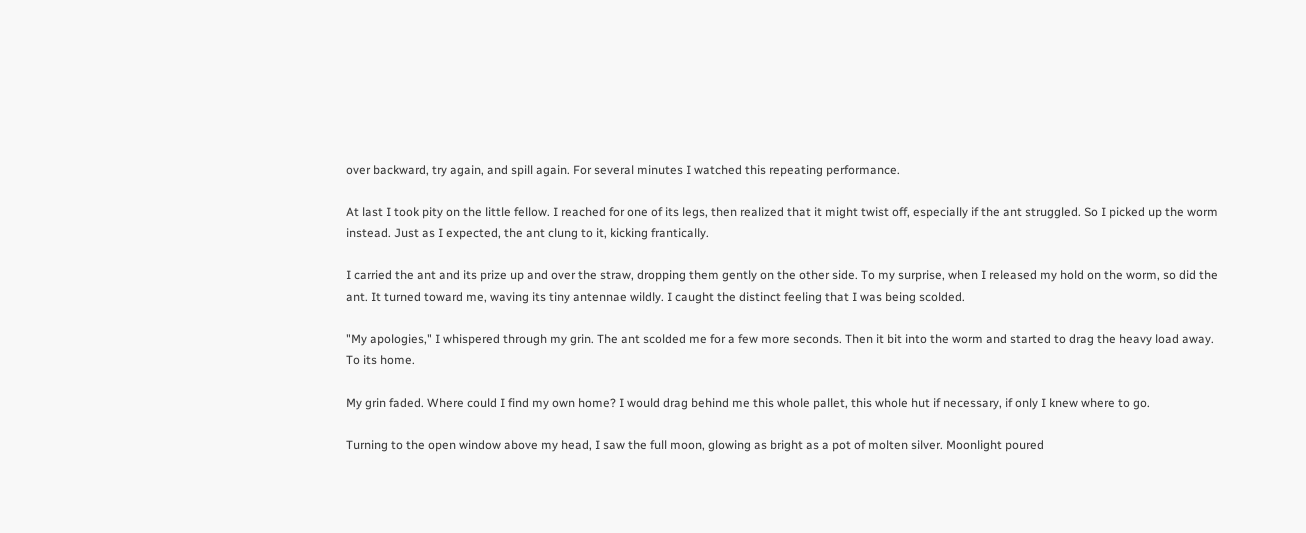over backward, try again, and spill again. For several minutes I watched this repeating performance.

At last I took pity on the little fellow. I reached for one of its legs, then realized that it might twist off, especially if the ant struggled. So I picked up the worm instead. Just as I expected, the ant clung to it, kicking frantically.

I carried the ant and its prize up and over the straw, dropping them gently on the other side. To my surprise, when I released my hold on the worm, so did the ant. It turned toward me, waving its tiny antennae wildly. I caught the distinct feeling that I was being scolded.

"My apologies," I whispered through my grin. The ant scolded me for a few more seconds. Then it bit into the worm and started to drag the heavy load away. To its home.

My grin faded. Where could I find my own home? I would drag behind me this whole pallet, this whole hut if necessary, if only I knew where to go.

Turning to the open window above my head, I saw the full moon, glowing as bright as a pot of molten silver. Moonlight poured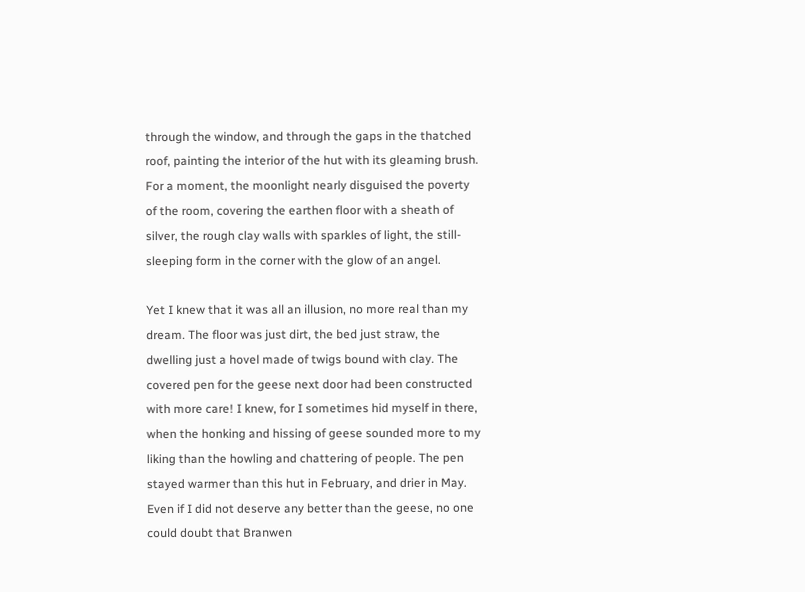through the window, and through the gaps in the thatched roof, painting the interior of the hut with its gleaming brush. For a moment, the moonlight nearly disguised the poverty of the room, covering the earthen floor with a sheath of silver, the rough clay walls with sparkles of light, the still-sleeping form in the corner with the glow of an angel.

Yet I knew that it was all an illusion, no more real than my dream. The floor was just dirt, the bed just straw, the dwelling just a hovel made of twigs bound with clay. The covered pen for the geese next door had been constructed with more care! I knew, for I sometimes hid myself in there, when the honking and hissing of geese sounded more to my liking than the howling and chattering of people. The pen stayed warmer than this hut in February, and drier in May. Even if I did not deserve any better than the geese, no one could doubt that Branwen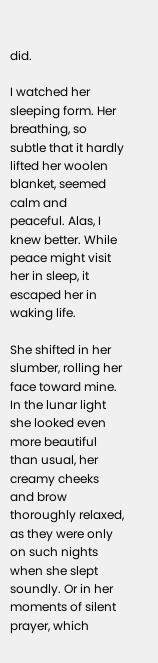did.

I watched her sleeping form. Her breathing, so subtle that it hardly lifted her woolen blanket, seemed calm and peaceful. Alas, I knew better. While peace might visit her in sleep, it escaped her in waking life.

She shifted in her slumber, rolling her face toward mine. In the lunar light she looked even more beautiful than usual, her creamy cheeks and brow thoroughly relaxed, as they were only on such nights when she slept soundly. Or in her moments of silent prayer, which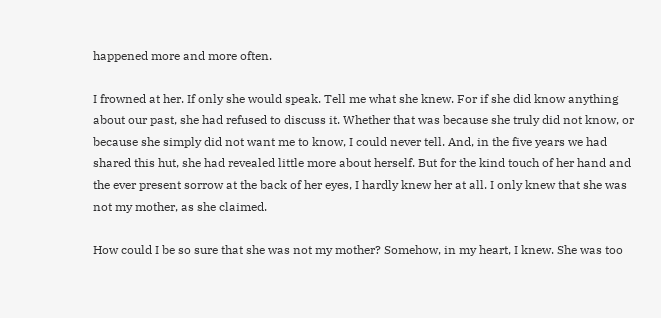happened more and more often.

I frowned at her. If only she would speak. Tell me what she knew. For if she did know anything about our past, she had refused to discuss it. Whether that was because she truly did not know, or because she simply did not want me to know, I could never tell. And, in the five years we had shared this hut, she had revealed little more about herself. But for the kind touch of her hand and the ever present sorrow at the back of her eyes, I hardly knew her at all. I only knew that she was not my mother, as she claimed.

How could I be so sure that she was not my mother? Somehow, in my heart, I knew. She was too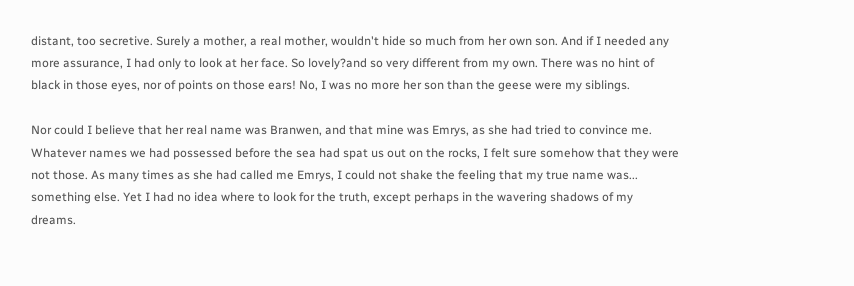distant, too secretive. Surely a mother, a real mother, wouldn't hide so much from her own son. And if I needed any more assurance, I had only to look at her face. So lovely?and so very different from my own. There was no hint of black in those eyes, nor of points on those ears! No, I was no more her son than the geese were my siblings.

Nor could I believe that her real name was Branwen, and that mine was Emrys, as she had tried to convince me. Whatever names we had possessed before the sea had spat us out on the rocks, I felt sure somehow that they were not those. As many times as she had called me Emrys, I could not shake the feeling that my true name was... something else. Yet I had no idea where to look for the truth, except perhaps in the wavering shadows of my dreams.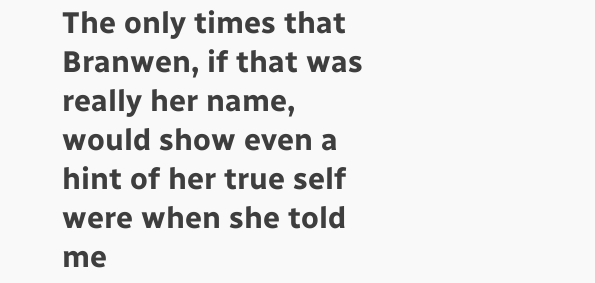The only times that Branwen, if that was really her name, would show even a hint of her true self were when she told me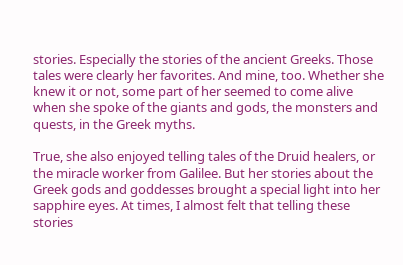stories. Especially the stories of the ancient Greeks. Those tales were clearly her favorites. And mine, too. Whether she knew it or not, some part of her seemed to come alive when she spoke of the giants and gods, the monsters and quests, in the Greek myths.

True, she also enjoyed telling tales of the Druid healers, or the miracle worker from Galilee. But her stories about the Greek gods and goddesses brought a special light into her sapphire eyes. At times, I almost felt that telling these stories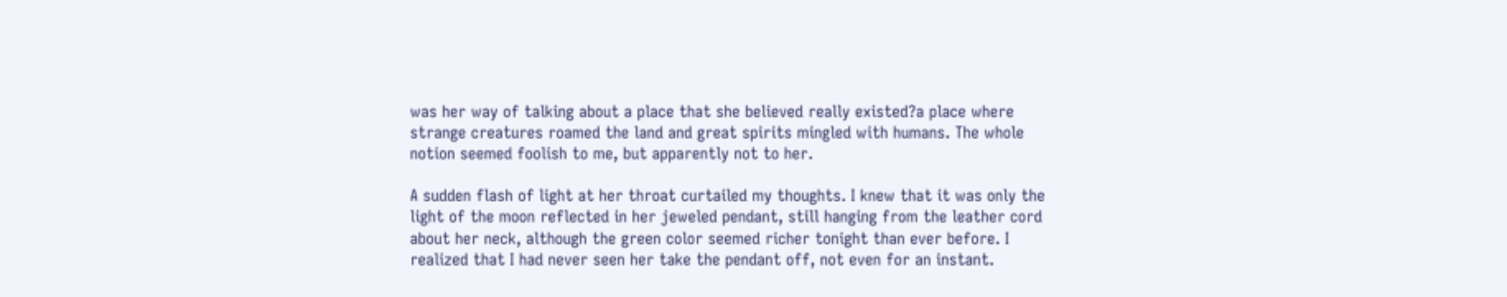was her way of talking about a place that she believed really existed?a place where strange creatures roamed the land and great spirits mingled with humans. The whole notion seemed foolish to me, but apparently not to her.

A sudden flash of light at her throat curtailed my thoughts. I knew that it was only the light of the moon reflected in her jeweled pendant, still hanging from the leather cord about her neck, although the green color seemed richer tonight than ever before. I realized that I had never seen her take the pendant off, not even for an instant.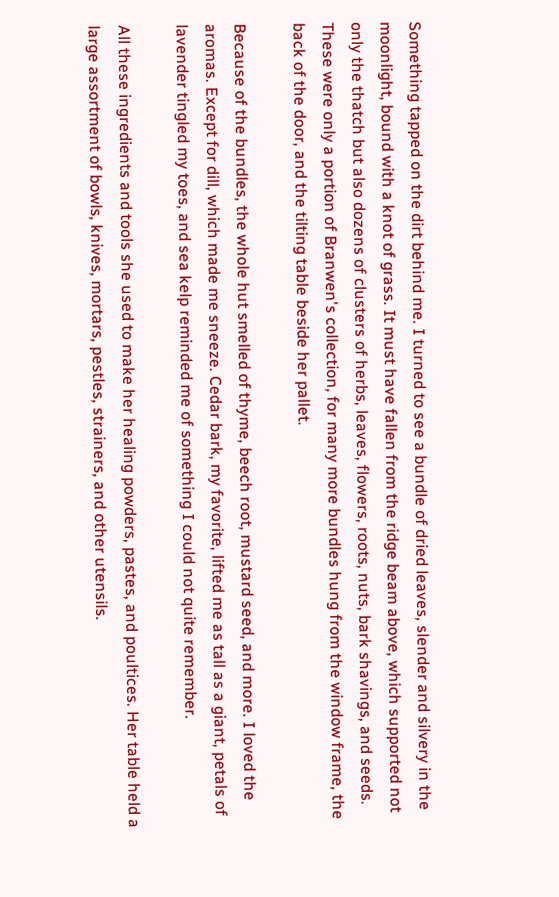Something tapped on the dirt behind me. I turned to see a bundle of dried leaves, slender and silvery in the moonlight, bound with a knot of grass. It must have fallen from the ridge beam above, which supported not only the thatch but also dozens of clusters of herbs, leaves, flowers, roots, nuts, bark shavings, and seeds. These were only a portion of Branwen's collection, for many more bundles hung from the window frame, the back of the door, and the tilting table beside her pallet.

Because of the bundles, the whole hut smelled of thyme, beech root, mustard seed, and more. I loved the aromas. Except for dill, which made me sneeze. Cedar bark, my favorite, lifted me as tall as a giant, petals of lavender tingled my toes, and sea kelp reminded me of something I could not quite remember.

All these ingredients and tools she used to make her healing powders, pastes, and poultices. Her table held a large assortment of bowls, knives, mortars, pestles, strainers, and other utensils.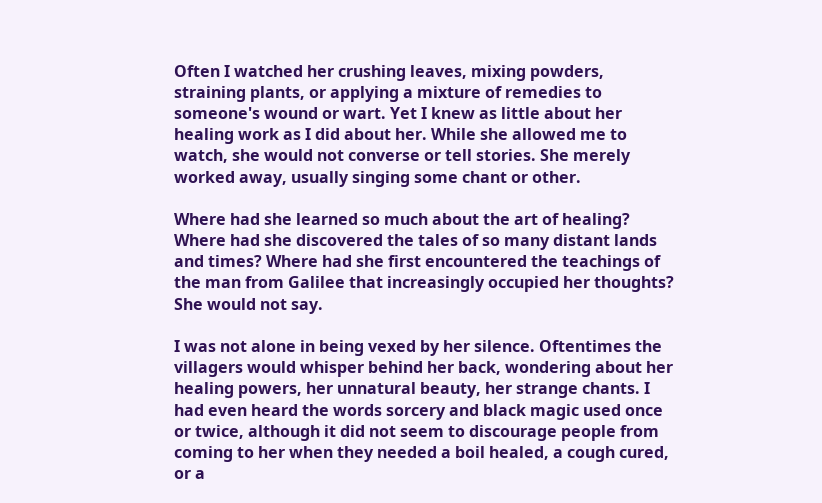Often I watched her crushing leaves, mixing powders, straining plants, or applying a mixture of remedies to someone's wound or wart. Yet I knew as little about her healing work as I did about her. While she allowed me to watch, she would not converse or tell stories. She merely worked away, usually singing some chant or other.

Where had she learned so much about the art of healing? Where had she discovered the tales of so many distant lands and times? Where had she first encountered the teachings of the man from Galilee that increasingly occupied her thoughts? She would not say.

I was not alone in being vexed by her silence. Oftentimes the villagers would whisper behind her back, wondering about her healing powers, her unnatural beauty, her strange chants. I had even heard the words sorcery and black magic used once or twice, although it did not seem to discourage people from coming to her when they needed a boil healed, a cough cured, or a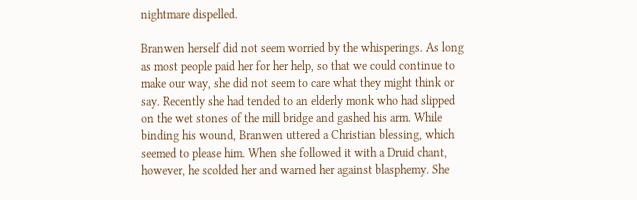nightmare dispelled.

Branwen herself did not seem worried by the whisperings. As long as most people paid her for her help, so that we could continue to make our way, she did not seem to care what they might think or say. Recently she had tended to an elderly monk who had slipped on the wet stones of the mill bridge and gashed his arm. While binding his wound, Branwen uttered a Christian blessing, which seemed to please him. When she followed it with a Druid chant, however, he scolded her and warned her against blasphemy. She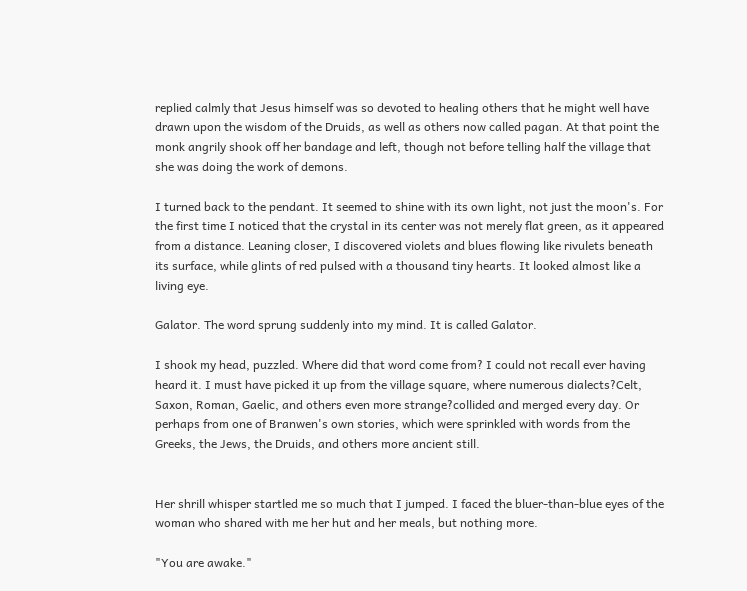replied calmly that Jesus himself was so devoted to healing others that he might well have drawn upon the wisdom of the Druids, as well as others now called pagan. At that point the monk angrily shook off her bandage and left, though not before telling half the village that she was doing the work of demons.

I turned back to the pendant. It seemed to shine with its own light, not just the moon's. For the first time I noticed that the crystal in its center was not merely flat green, as it appeared from a distance. Leaning closer, I discovered violets and blues flowing like rivulets beneath its surface, while glints of red pulsed with a thousand tiny hearts. It looked almost like a living eye.

Galator. The word sprung suddenly into my mind. It is called Galator.

I shook my head, puzzled. Where did that word come from? I could not recall ever having heard it. I must have picked it up from the village square, where numerous dialects?Celt, Saxon, Roman, Gaelic, and others even more strange?collided and merged every day. Or perhaps from one of Branwen's own stories, which were sprinkled with words from the Greeks, the Jews, the Druids, and others more ancient still.


Her shrill whisper startled me so much that I jumped. I faced the bluer-than-blue eyes of the woman who shared with me her hut and her meals, but nothing more.

"You are awake."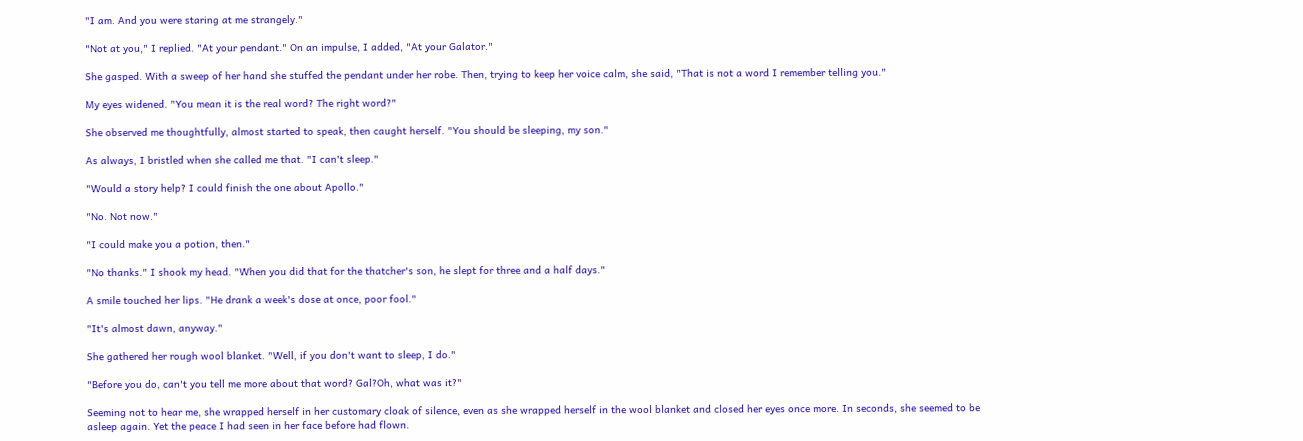"I am. And you were staring at me strangely."

"Not at you," I replied. "At your pendant." On an impulse, I added, "At your Galator."

She gasped. With a sweep of her hand she stuffed the pendant under her robe. Then, trying to keep her voice calm, she said, "That is not a word I remember telling you."

My eyes widened. "You mean it is the real word? The right word?"

She observed me thoughtfully, almost started to speak, then caught herself. "You should be sleeping, my son."

As always, I bristled when she called me that. "I can't sleep."

"Would a story help? I could finish the one about Apollo."

"No. Not now."

"I could make you a potion, then."

"No thanks." I shook my head. "When you did that for the thatcher's son, he slept for three and a half days."

A smile touched her lips. "He drank a week's dose at once, poor fool."

"It's almost dawn, anyway."

She gathered her rough wool blanket. "Well, if you don't want to sleep, I do."

"Before you do, can't you tell me more about that word? Gal?Oh, what was it?"

Seeming not to hear me, she wrapped herself in her customary cloak of silence, even as she wrapped herself in the wool blanket and closed her eyes once more. In seconds, she seemed to be asleep again. Yet the peace I had seen in her face before had flown.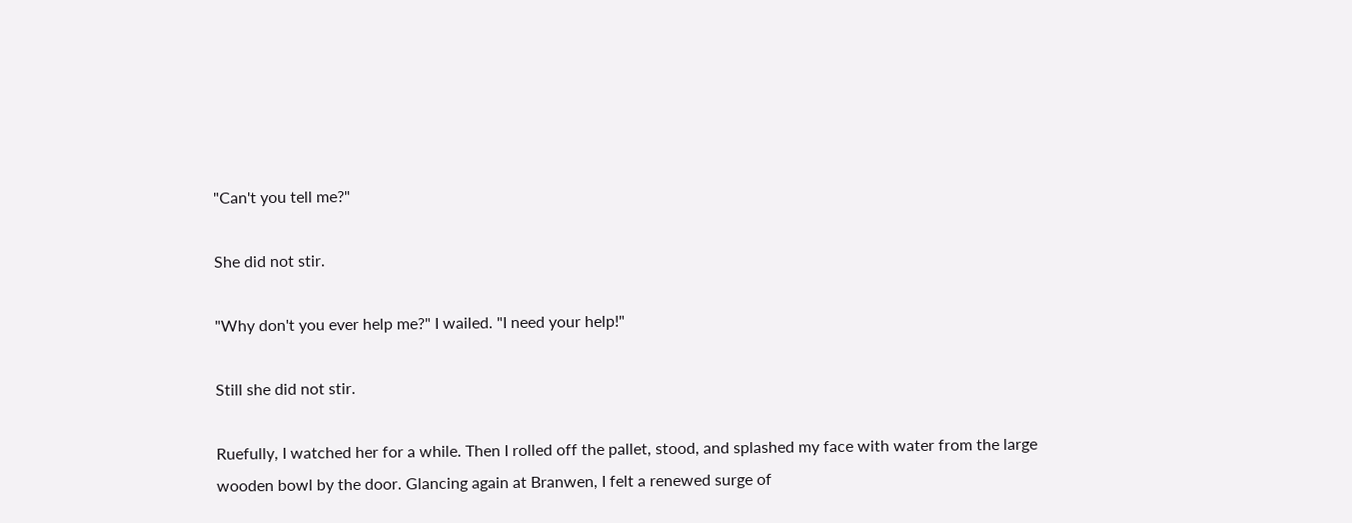"Can't you tell me?"

She did not stir.

"Why don't you ever help me?" I wailed. "I need your help!"

Still she did not stir.

Ruefully, I watched her for a while. Then I rolled off the pallet, stood, and splashed my face with water from the large wooden bowl by the door. Glancing again at Branwen, I felt a renewed surge of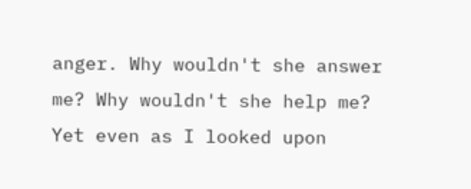anger. Why wouldn't she answer me? Why wouldn't she help me? Yet even as I looked upon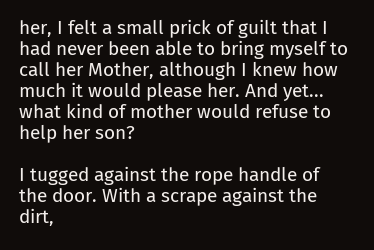her, I felt a small prick of guilt that I had never been able to bring myself to call her Mother, although I knew how much it would please her. And yet... what kind of mother would refuse to help her son?

I tugged against the rope handle of the door. With a scrape against the dirt,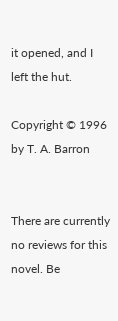it opened, and I left the hut.

Copyright © 1996 by T. A. Barron


There are currently no reviews for this novel. Be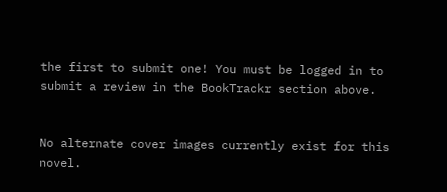the first to submit one! You must be logged in to submit a review in the BookTrackr section above.


No alternate cover images currently exist for this novel.